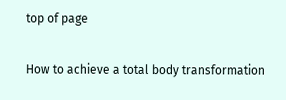top of page

How to achieve a total body transformation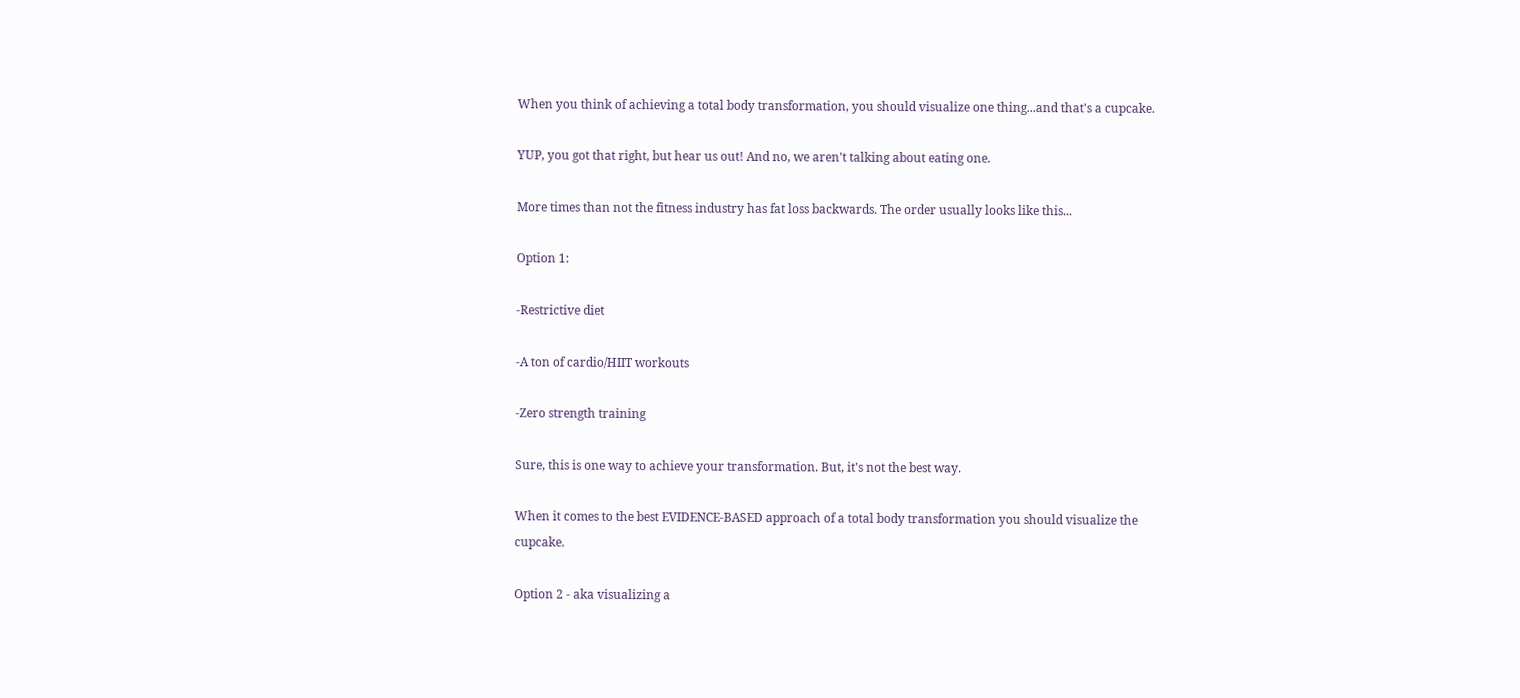When you think of achieving a total body transformation, you should visualize one thing...and that's a cupcake.

YUP, you got that right, but hear us out! And no, we aren't talking about eating one.

More times than not the fitness industry has fat loss backwards. The order usually looks like this...

Option 1:

-Restrictive diet

-A ton of cardio/HIIT workouts

-Zero strength training

Sure, this is one way to achieve your transformation. But, it's not the best way.

When it comes to the best EVIDENCE-BASED approach of a total body transformation you should visualize the cupcake.

Option 2 - aka visualizing a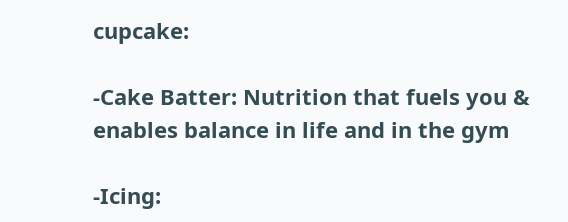cupcake:

-Cake Batter: Nutrition that fuels you & enables balance in life and in the gym

-Icing: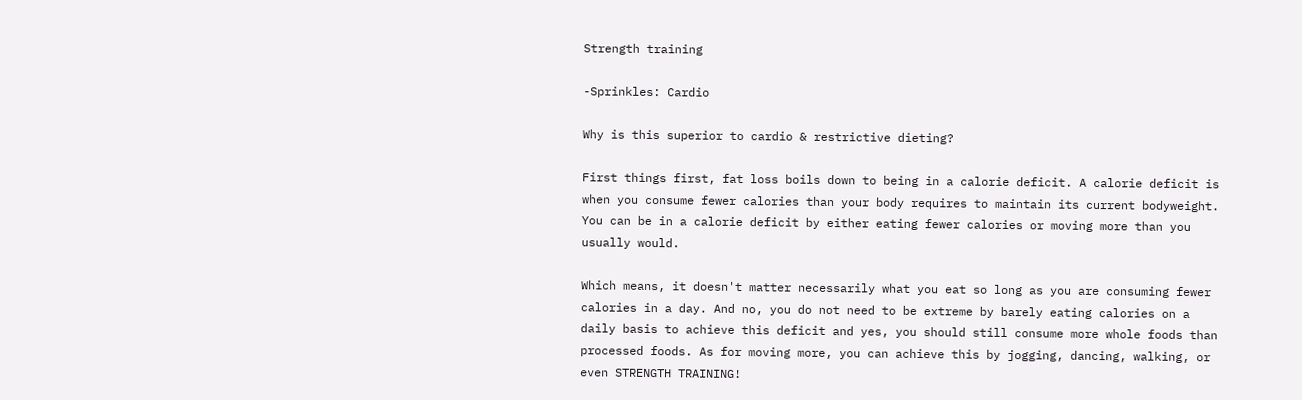Strength training

-Sprinkles: Cardio

Why is this superior to cardio & restrictive dieting?

First things first, fat loss boils down to being in a calorie deficit. A calorie deficit is when you consume fewer calories than your body requires to maintain its current bodyweight. You can be in a calorie deficit by either eating fewer calories or moving more than you usually would.

Which means, it doesn't matter necessarily what you eat so long as you are consuming fewer calories in a day. And no, you do not need to be extreme by barely eating calories on a daily basis to achieve this deficit and yes, you should still consume more whole foods than processed foods. As for moving more, you can achieve this by jogging, dancing, walking, or even STRENGTH TRAINING!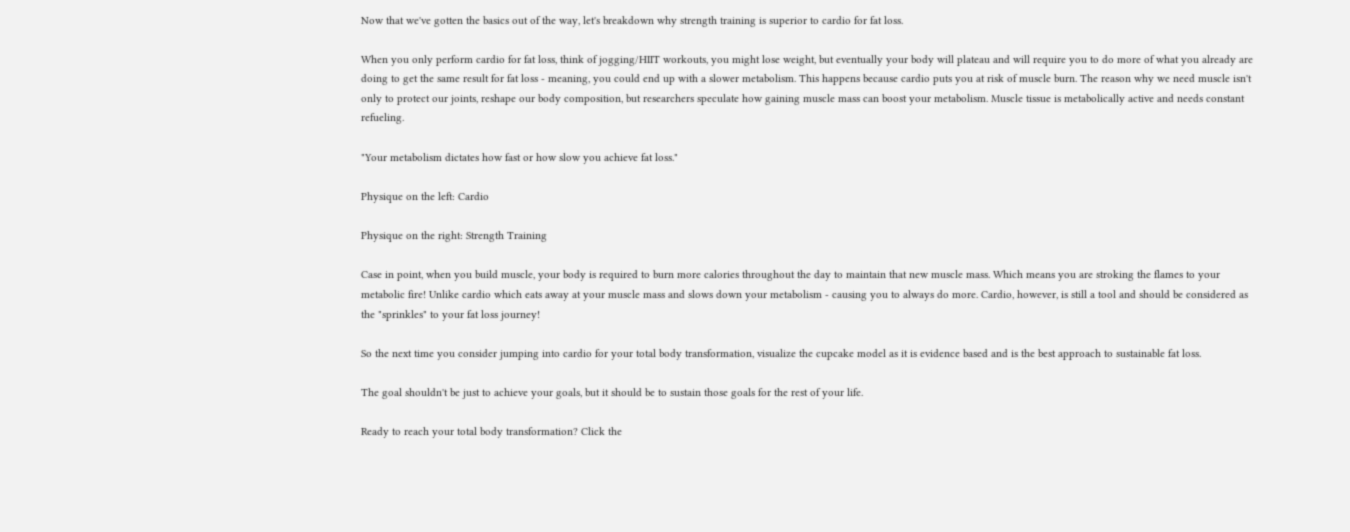Now that we've gotten the basics out of the way, let's breakdown why strength training is superior to cardio for fat loss.

When you only perform cardio for fat loss, think of jogging/HIIT workouts, you might lose weight, but eventually your body will plateau and will require you to do more of what you already are doing to get the same result for fat loss - meaning, you could end up with a slower metabolism. This happens because cardio puts you at risk of muscle burn. The reason why we need muscle isn't only to protect our joints, reshape our body composition, but researchers speculate how gaining muscle mass can boost your metabolism. Muscle tissue is metabolically active and needs constant refueling.

"Your metabolism dictates how fast or how slow you achieve fat loss."

Physique on the left: Cardio

Physique on the right: Strength Training

Case in point, when you build muscle, your body is required to burn more calories throughout the day to maintain that new muscle mass. Which means you are stroking the flames to your metabolic fire! Unlike cardio which eats away at your muscle mass and slows down your metabolism - causing you to always do more. Cardio, however, is still a tool and should be considered as the "sprinkles" to your fat loss journey!

So the next time you consider jumping into cardio for your total body transformation, visualize the cupcake model as it is evidence based and is the best approach to sustainable fat loss.

The goal shouldn't be just to achieve your goals, but it should be to sustain those goals for the rest of your life.

Ready to reach your total body transformation? Click the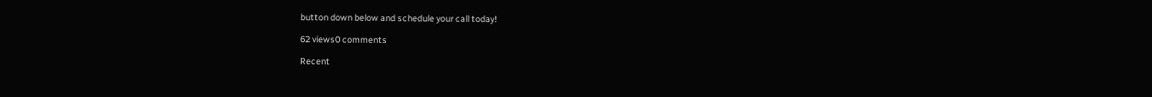button down below and schedule your call today!

62 views0 comments

Recent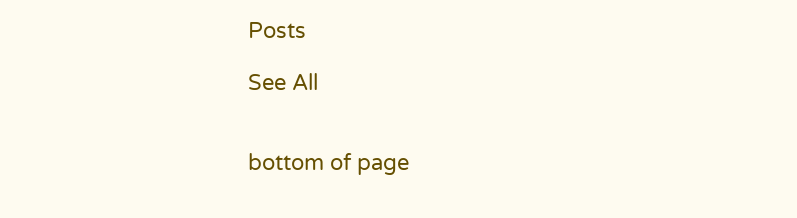Posts

See All


bottom of page